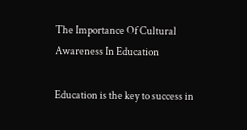The Importance Of Cultural Awareness In Education

Education is the key to success in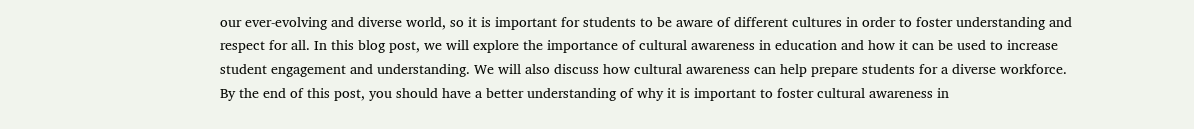our ever-evolving and diverse world, so it is important for students to be aware of different cultures in order to foster understanding and respect for all. In this blog post, we will explore the importance of cultural awareness in education and how it can be used to increase student engagement and understanding. We will also discuss how cultural awareness can help prepare students for a diverse workforce. By the end of this post, you should have a better understanding of why it is important to foster cultural awareness in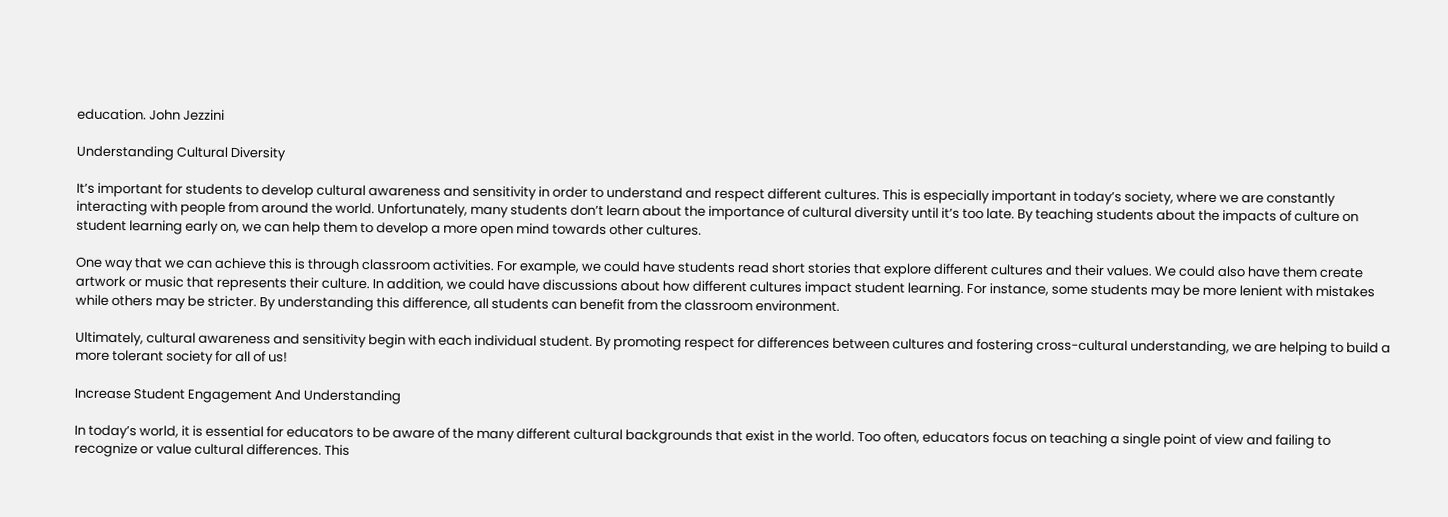education. John Jezzini

Understanding Cultural Diversity

It’s important for students to develop cultural awareness and sensitivity in order to understand and respect different cultures. This is especially important in today’s society, where we are constantly interacting with people from around the world. Unfortunately, many students don’t learn about the importance of cultural diversity until it’s too late. By teaching students about the impacts of culture on student learning early on, we can help them to develop a more open mind towards other cultures.

One way that we can achieve this is through classroom activities. For example, we could have students read short stories that explore different cultures and their values. We could also have them create artwork or music that represents their culture. In addition, we could have discussions about how different cultures impact student learning. For instance, some students may be more lenient with mistakes while others may be stricter. By understanding this difference, all students can benefit from the classroom environment.

Ultimately, cultural awareness and sensitivity begin with each individual student. By promoting respect for differences between cultures and fostering cross-cultural understanding, we are helping to build a more tolerant society for all of us!

Increase Student Engagement And Understanding

In today’s world, it is essential for educators to be aware of the many different cultural backgrounds that exist in the world. Too often, educators focus on teaching a single point of view and failing to recognize or value cultural differences. This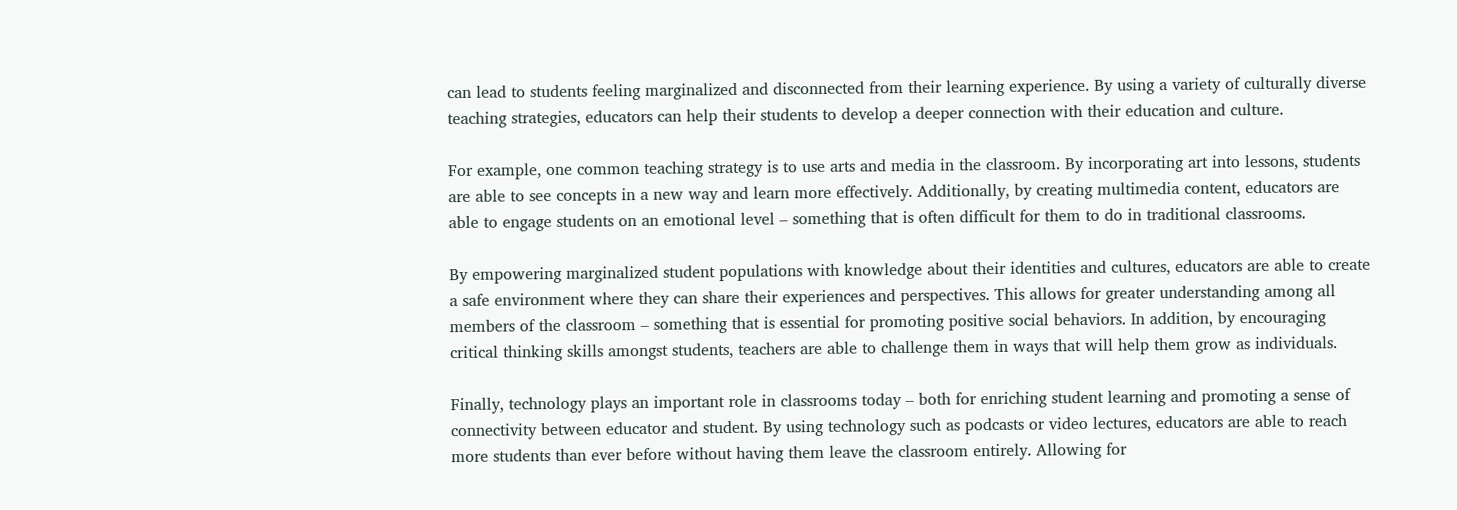can lead to students feeling marginalized and disconnected from their learning experience. By using a variety of culturally diverse teaching strategies, educators can help their students to develop a deeper connection with their education and culture.

For example, one common teaching strategy is to use arts and media in the classroom. By incorporating art into lessons, students are able to see concepts in a new way and learn more effectively. Additionally, by creating multimedia content, educators are able to engage students on an emotional level – something that is often difficult for them to do in traditional classrooms.

By empowering marginalized student populations with knowledge about their identities and cultures, educators are able to create a safe environment where they can share their experiences and perspectives. This allows for greater understanding among all members of the classroom – something that is essential for promoting positive social behaviors. In addition, by encouraging critical thinking skills amongst students, teachers are able to challenge them in ways that will help them grow as individuals.

Finally, technology plays an important role in classrooms today – both for enriching student learning and promoting a sense of connectivity between educator and student. By using technology such as podcasts or video lectures, educators are able to reach more students than ever before without having them leave the classroom entirely. Allowing for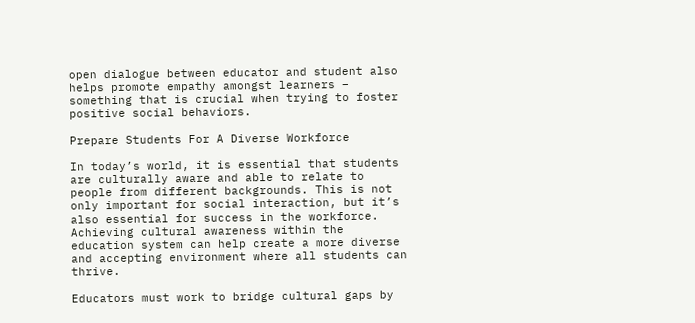open dialogue between educator and student also helps promote empathy amongst learners – something that is crucial when trying to foster positive social behaviors.

Prepare Students For A Diverse Workforce

In today’s world, it is essential that students are culturally aware and able to relate to people from different backgrounds. This is not only important for social interaction, but it’s also essential for success in the workforce. Achieving cultural awareness within the education system can help create a more diverse and accepting environment where all students can thrive.

Educators must work to bridge cultural gaps by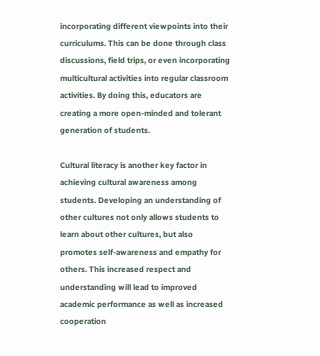incorporating different viewpoints into their curriculums. This can be done through class discussions, field trips, or even incorporating multicultural activities into regular classroom activities. By doing this, educators are creating a more open-minded and tolerant generation of students.

Cultural literacy is another key factor in achieving cultural awareness among students. Developing an understanding of other cultures not only allows students to learn about other cultures, but also promotes self-awareness and empathy for others. This increased respect and understanding will lead to improved academic performance as well as increased cooperation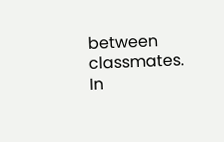between classmates. In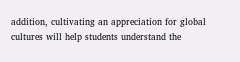addition, cultivating an appreciation for global cultures will help students understand the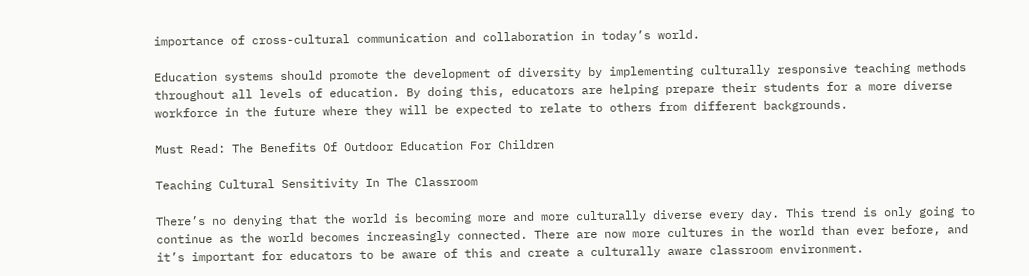importance of cross-cultural communication and collaboration in today’s world.

Education systems should promote the development of diversity by implementing culturally responsive teaching methods throughout all levels of education. By doing this, educators are helping prepare their students for a more diverse workforce in the future where they will be expected to relate to others from different backgrounds.

Must Read: The Benefits Of Outdoor Education For Children

Teaching Cultural Sensitivity In The Classroom

There’s no denying that the world is becoming more and more culturally diverse every day. This trend is only going to continue as the world becomes increasingly connected. There are now more cultures in the world than ever before, and it’s important for educators to be aware of this and create a culturally aware classroom environment.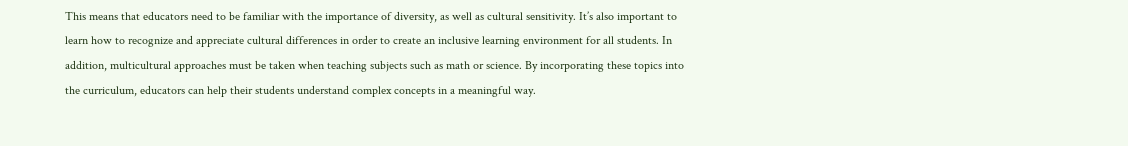This means that educators need to be familiar with the importance of diversity, as well as cultural sensitivity. It’s also important to learn how to recognize and appreciate cultural differences in order to create an inclusive learning environment for all students. In addition, multicultural approaches must be taken when teaching subjects such as math or science. By incorporating these topics into the curriculum, educators can help their students understand complex concepts in a meaningful way.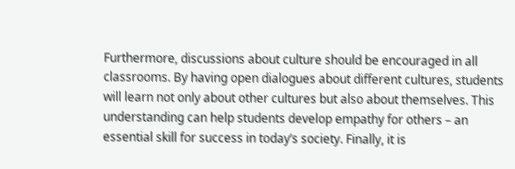Furthermore, discussions about culture should be encouraged in all classrooms. By having open dialogues about different cultures, students will learn not only about other cultures but also about themselves. This understanding can help students develop empathy for others – an essential skill for success in today’s society. Finally, it is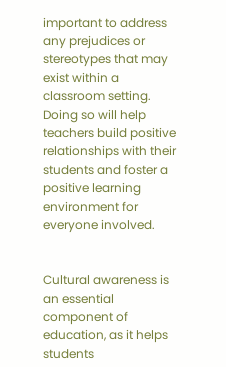important to address any prejudices or stereotypes that may exist within a classroom setting. Doing so will help teachers build positive relationships with their students and foster a positive learning environment for everyone involved.


Cultural awareness is an essential component of education, as it helps students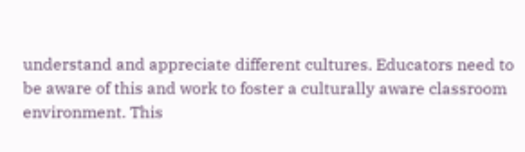understand and appreciate different cultures. Educators need to be aware of this and work to foster a culturally aware classroom environment. This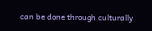can be done through culturally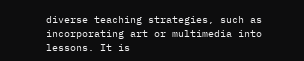diverse teaching strategies, such as incorporating art or multimedia into lessons. It is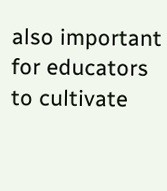also important for educators to cultivate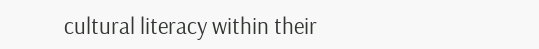cultural literacy within their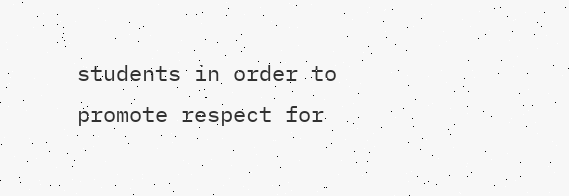students in order to promote respect for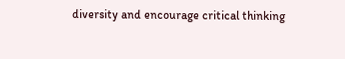diversity and encourage critical thinking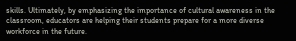skills. Ultimately, by emphasizing the importance of cultural awareness in the classroom, educators are helping their students prepare for a more diverse workforce in the future.